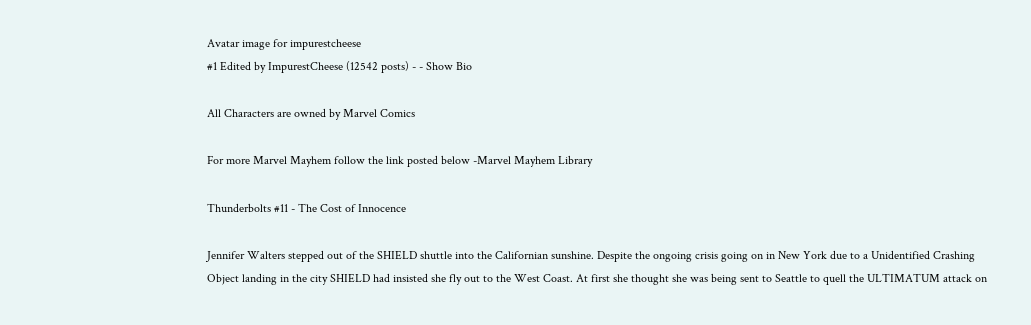Avatar image for impurestcheese
#1 Edited by ImpurestCheese (12542 posts) - - Show Bio

All Characters are owned by Marvel Comics

For more Marvel Mayhem follow the link posted below -Marvel Mayhem Library

Thunderbolts #11 - The Cost of Innocence

Jennifer Walters stepped out of the SHIELD shuttle into the Californian sunshine. Despite the ongoing crisis going on in New York due to a Unidentified Crashing Object landing in the city SHIELD had insisted she fly out to the West Coast. At first she thought she was being sent to Seattle to quell the ULTIMATUM attack on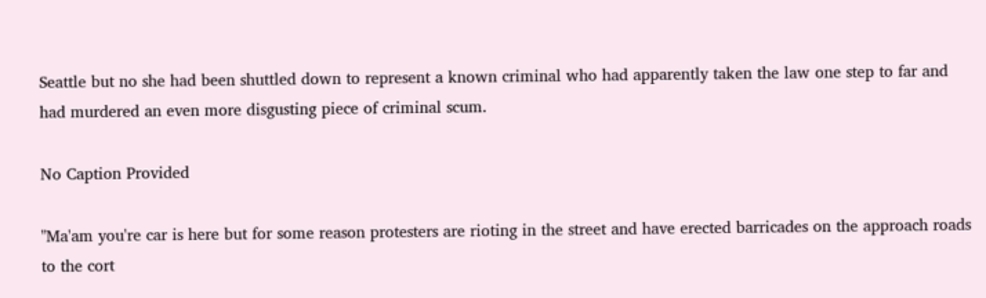Seattle but no she had been shuttled down to represent a known criminal who had apparently taken the law one step to far and had murdered an even more disgusting piece of criminal scum.

No Caption Provided

"Ma'am you're car is here but for some reason protesters are rioting in the street and have erected barricades on the approach roads to the cort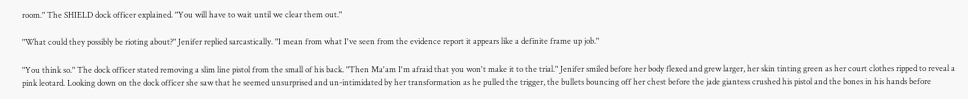room." The SHIELD dock officer explained. "You will have to wait until we clear them out."

"What could they possibly be rioting about?" Jenifer replied sarcastically. "I mean from what I've seen from the evidence report it appears like a definite frame up job."

"You think so." The dock officer stated removing a slim line pistol from the small of his back. "Then Ma'am I'm afraid that you won't make it to the trial." Jenifer smiled before her body flexed and grew larger, her skin tinting green as her court clothes ripped to reveal a pink leotard. Looking down on the dock officer she saw that he seemed unsurprised and un-intimidated by her transformation as he pulled the trigger, the bullets bouncing off her chest before the jade giantess crushed his pistol and the bones in his hands before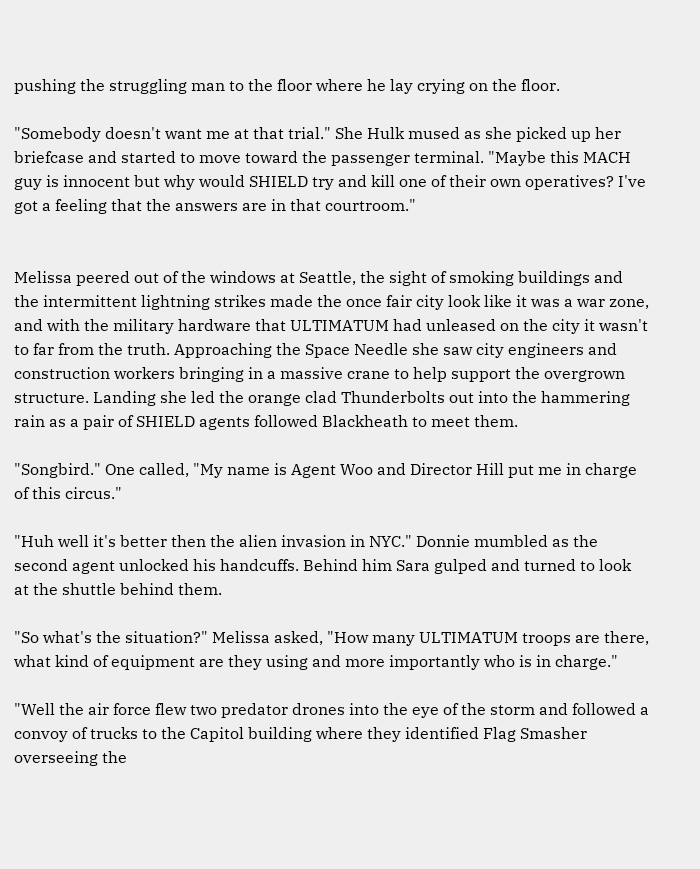pushing the struggling man to the floor where he lay crying on the floor.

"Somebody doesn't want me at that trial." She Hulk mused as she picked up her briefcase and started to move toward the passenger terminal. "Maybe this MACH guy is innocent but why would SHIELD try and kill one of their own operatives? I've got a feeling that the answers are in that courtroom."


Melissa peered out of the windows at Seattle, the sight of smoking buildings and the intermittent lightning strikes made the once fair city look like it was a war zone, and with the military hardware that ULTIMATUM had unleased on the city it wasn't to far from the truth. Approaching the Space Needle she saw city engineers and construction workers bringing in a massive crane to help support the overgrown structure. Landing she led the orange clad Thunderbolts out into the hammering rain as a pair of SHIELD agents followed Blackheath to meet them.

"Songbird." One called, "My name is Agent Woo and Director Hill put me in charge of this circus."

"Huh well it's better then the alien invasion in NYC." Donnie mumbled as the second agent unlocked his handcuffs. Behind him Sara gulped and turned to look at the shuttle behind them.

"So what's the situation?" Melissa asked, "How many ULTIMATUM troops are there, what kind of equipment are they using and more importantly who is in charge."

"Well the air force flew two predator drones into the eye of the storm and followed a convoy of trucks to the Capitol building where they identified Flag Smasher overseeing the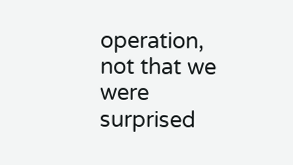operation, not that we were surprised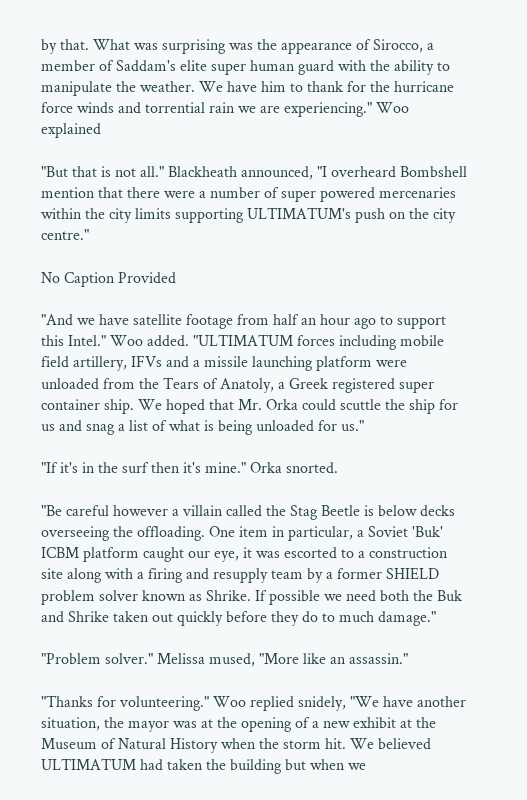by that. What was surprising was the appearance of Sirocco, a member of Saddam's elite super human guard with the ability to manipulate the weather. We have him to thank for the hurricane force winds and torrential rain we are experiencing." Woo explained

"But that is not all." Blackheath announced, "I overheard Bombshell mention that there were a number of super powered mercenaries within the city limits supporting ULTIMATUM's push on the city centre."

No Caption Provided

"And we have satellite footage from half an hour ago to support this Intel." Woo added. "ULTIMATUM forces including mobile field artillery, IFVs and a missile launching platform were unloaded from the Tears of Anatoly, a Greek registered super container ship. We hoped that Mr. Orka could scuttle the ship for us and snag a list of what is being unloaded for us."

"If it's in the surf then it's mine." Orka snorted.

"Be careful however a villain called the Stag Beetle is below decks overseeing the offloading. One item in particular, a Soviet 'Buk' ICBM platform caught our eye, it was escorted to a construction site along with a firing and resupply team by a former SHIELD problem solver known as Shrike. If possible we need both the Buk and Shrike taken out quickly before they do to much damage."

"Problem solver." Melissa mused, "More like an assassin."

"Thanks for volunteering." Woo replied snidely, "We have another situation, the mayor was at the opening of a new exhibit at the Museum of Natural History when the storm hit. We believed ULTIMATUM had taken the building but when we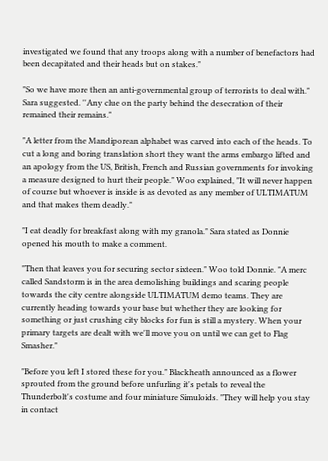investigated we found that any troops along with a number of benefactors had been decapitated and their heads but on stakes."

"So we have more then an anti-governmental group of terrorists to deal with." Sara suggested. ''Any clue on the party behind the desecration of their remained their remains."

"A letter from the Mandiporean alphabet was carved into each of the heads. To cut a long and boring translation short they want the arms embargo lifted and an apology from the US, British, French and Russian governments for invoking a measure designed to hurt their people." Woo explained, "It will never happen of course but whoever is inside is as devoted as any member of ULTIMATUM and that makes them deadly."

"I eat deadly for breakfast along with my granola." Sara stated as Donnie opened his mouth to make a comment.

"Then that leaves you for securing sector sixteen." Woo told Donnie. "A merc called Sandstorm is in the area demolishing buildings and scaring people towards the city centre alongside ULTIMATUM demo teams. They are currently heading towards your base but whether they are looking for something or just crushing city blocks for fun is still a mystery. When your primary targets are dealt with we'll move you on until we can get to Flag Smasher."

"Before you left I stored these for you." Blackheath announced as a flower sprouted from the ground before unfurling it's petals to reveal the Thunderbolt's costume and four miniature Simuloids. "They will help you stay in contact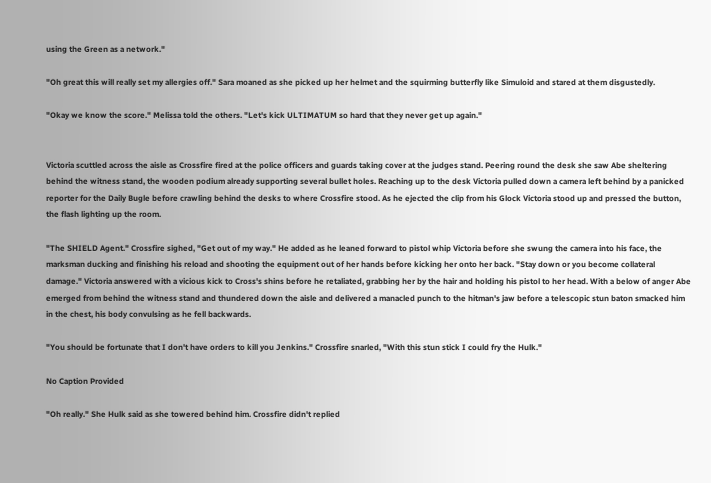using the Green as a network."

"Oh great this will really set my allergies off." Sara moaned as she picked up her helmet and the squirming butterfly like Simuloid and stared at them disgustedly.

"Okay we know the score." Melissa told the others. "Let's kick ULTIMATUM so hard that they never get up again."


Victoria scuttled across the aisle as Crossfire fired at the police officers and guards taking cover at the judges stand. Peering round the desk she saw Abe sheltering behind the witness stand, the wooden podium already supporting several bullet holes. Reaching up to the desk Victoria pulled down a camera left behind by a panicked reporter for the Daily Bugle before crawling behind the desks to where Crossfire stood. As he ejected the clip from his Glock Victoria stood up and pressed the button, the flash lighting up the room.

"The SHIELD Agent." Crossfire sighed, "Get out of my way." He added as he leaned forward to pistol whip Victoria before she swung the camera into his face, the marksman ducking and finishing his reload and shooting the equipment out of her hands before kicking her onto her back. "Stay down or you become collateral damage." Victoria answered with a vicious kick to Cross's shins before he retaliated, grabbing her by the hair and holding his pistol to her head. With a below of anger Abe emerged from behind the witness stand and thundered down the aisle and delivered a manacled punch to the hitman's jaw before a telescopic stun baton smacked him in the chest, his body convulsing as he fell backwards.

"You should be fortunate that I don't have orders to kill you Jenkins." Crossfire snarled, "With this stun stick I could fry the Hulk."

No Caption Provided

"Oh really." She Hulk said as she towered behind him. Crossfire didn't replied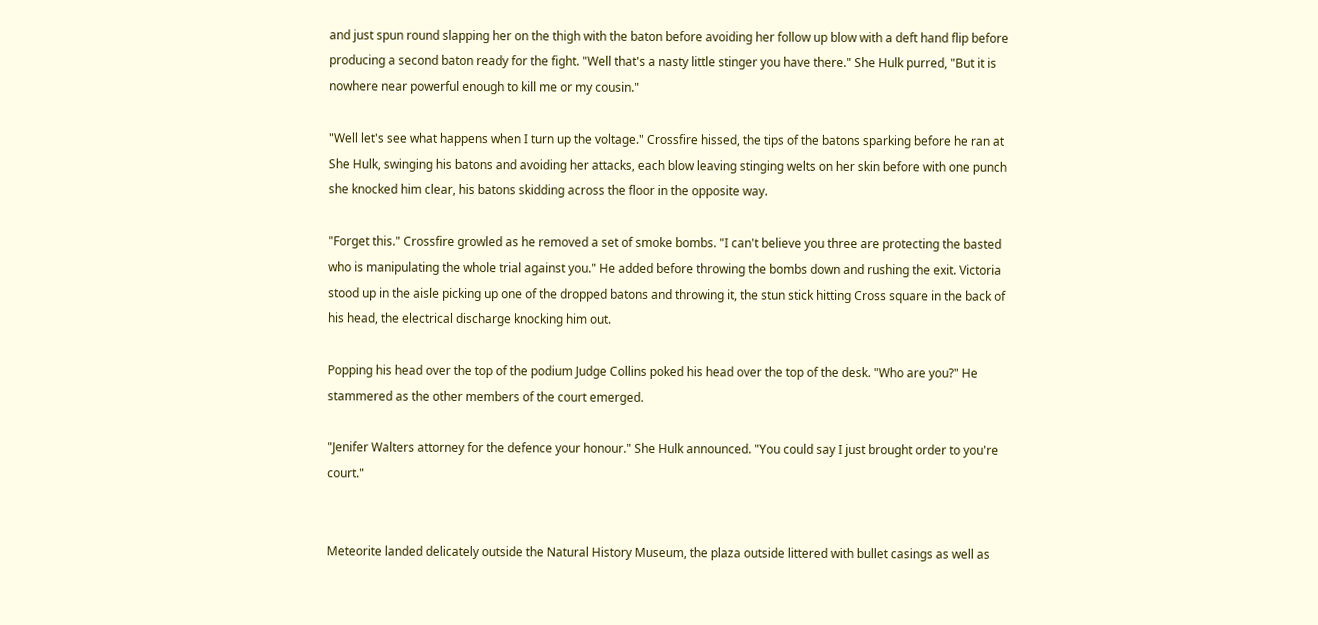and just spun round slapping her on the thigh with the baton before avoiding her follow up blow with a deft hand flip before producing a second baton ready for the fight. "Well that's a nasty little stinger you have there." She Hulk purred, "But it is nowhere near powerful enough to kill me or my cousin."

"Well let's see what happens when I turn up the voltage." Crossfire hissed, the tips of the batons sparking before he ran at She Hulk, swinging his batons and avoiding her attacks, each blow leaving stinging welts on her skin before with one punch she knocked him clear, his batons skidding across the floor in the opposite way.

"Forget this." Crossfire growled as he removed a set of smoke bombs. "I can't believe you three are protecting the basted who is manipulating the whole trial against you." He added before throwing the bombs down and rushing the exit. Victoria stood up in the aisle picking up one of the dropped batons and throwing it, the stun stick hitting Cross square in the back of his head, the electrical discharge knocking him out.

Popping his head over the top of the podium Judge Collins poked his head over the top of the desk. "Who are you?" He stammered as the other members of the court emerged.

"Jenifer Walters attorney for the defence your honour." She Hulk announced. "You could say I just brought order to you're court."


Meteorite landed delicately outside the Natural History Museum, the plaza outside littered with bullet casings as well as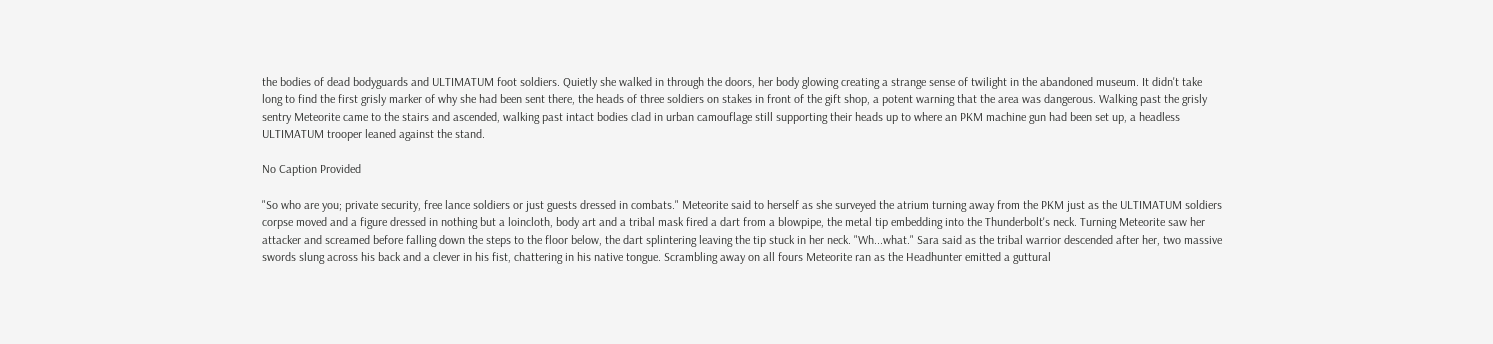the bodies of dead bodyguards and ULTIMATUM foot soldiers. Quietly she walked in through the doors, her body glowing creating a strange sense of twilight in the abandoned museum. It didn't take long to find the first grisly marker of why she had been sent there, the heads of three soldiers on stakes in front of the gift shop, a potent warning that the area was dangerous. Walking past the grisly sentry Meteorite came to the stairs and ascended, walking past intact bodies clad in urban camouflage still supporting their heads up to where an PKM machine gun had been set up, a headless ULTIMATUM trooper leaned against the stand.

No Caption Provided

"So who are you; private security, free lance soldiers or just guests dressed in combats." Meteorite said to herself as she surveyed the atrium turning away from the PKM just as the ULTIMATUM soldiers corpse moved and a figure dressed in nothing but a loincloth, body art and a tribal mask fired a dart from a blowpipe, the metal tip embedding into the Thunderbolt's neck. Turning Meteorite saw her attacker and screamed before falling down the steps to the floor below, the dart splintering leaving the tip stuck in her neck. "Wh...what." Sara said as the tribal warrior descended after her, two massive swords slung across his back and a clever in his fist, chattering in his native tongue. Scrambling away on all fours Meteorite ran as the Headhunter emitted a guttural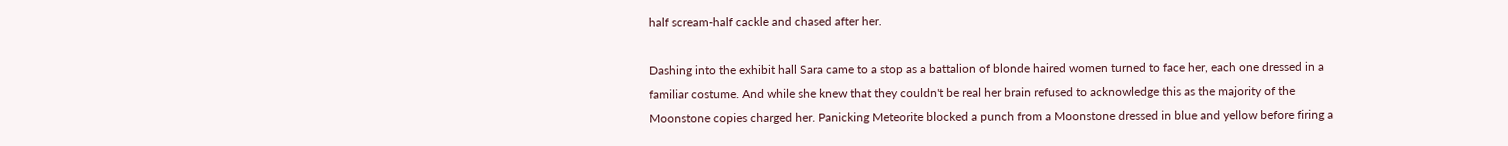half scream-half cackle and chased after her.

Dashing into the exhibit hall Sara came to a stop as a battalion of blonde haired women turned to face her, each one dressed in a familiar costume. And while she knew that they couldn't be real her brain refused to acknowledge this as the majority of the Moonstone copies charged her. Panicking Meteorite blocked a punch from a Moonstone dressed in blue and yellow before firing a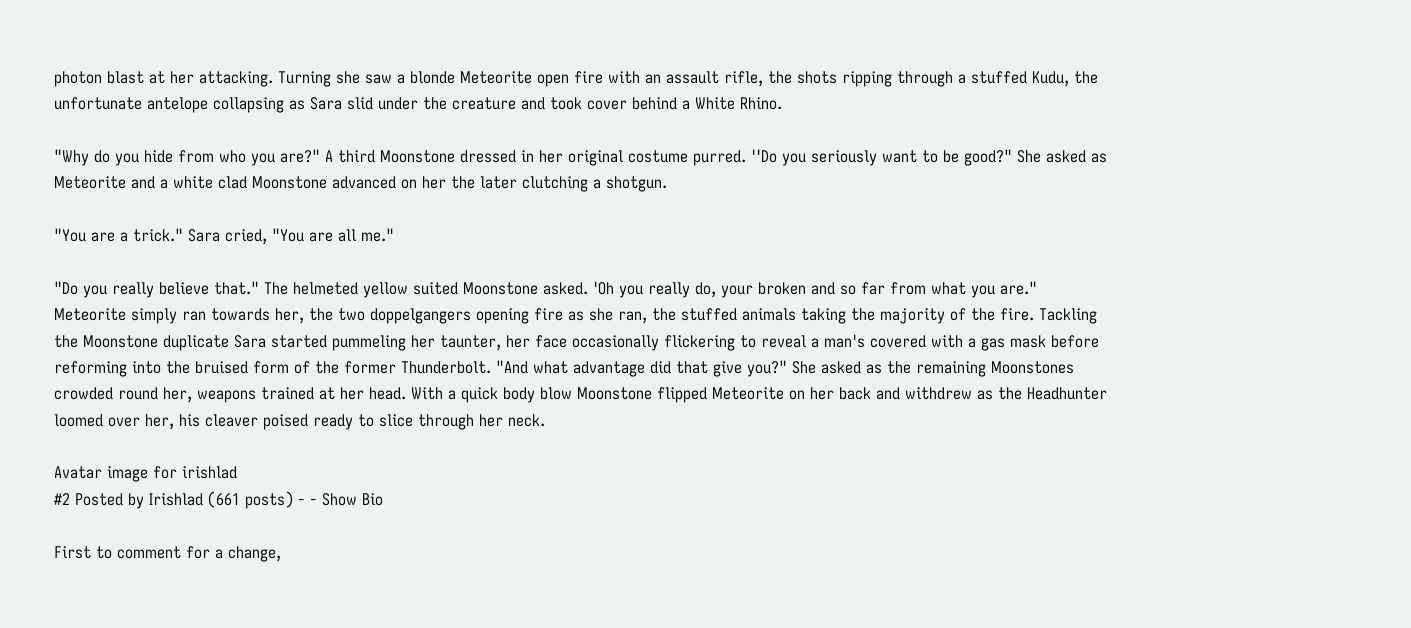photon blast at her attacking. Turning she saw a blonde Meteorite open fire with an assault rifle, the shots ripping through a stuffed Kudu, the unfortunate antelope collapsing as Sara slid under the creature and took cover behind a White Rhino.

"Why do you hide from who you are?" A third Moonstone dressed in her original costume purred. ''Do you seriously want to be good?" She asked as Meteorite and a white clad Moonstone advanced on her the later clutching a shotgun.

"You are a trick." Sara cried, "You are all me."

"Do you really believe that." The helmeted yellow suited Moonstone asked. 'Oh you really do, your broken and so far from what you are." Meteorite simply ran towards her, the two doppelgangers opening fire as she ran, the stuffed animals taking the majority of the fire. Tackling the Moonstone duplicate Sara started pummeling her taunter, her face occasionally flickering to reveal a man's covered with a gas mask before reforming into the bruised form of the former Thunderbolt. "And what advantage did that give you?" She asked as the remaining Moonstones crowded round her, weapons trained at her head. With a quick body blow Moonstone flipped Meteorite on her back and withdrew as the Headhunter loomed over her, his cleaver poised ready to slice through her neck.

Avatar image for irishlad
#2 Posted by Irishlad (661 posts) - - Show Bio

First to comment for a change,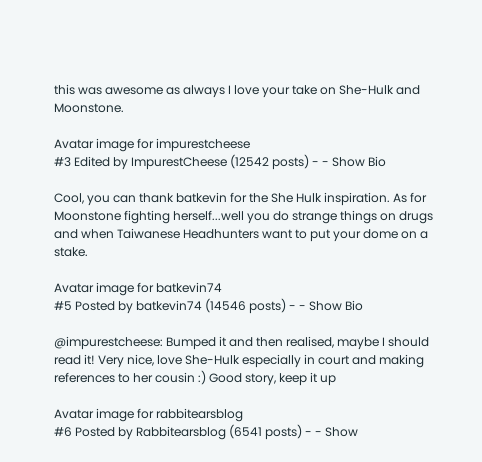this was awesome as always I love your take on She-Hulk and Moonstone.

Avatar image for impurestcheese
#3 Edited by ImpurestCheese (12542 posts) - - Show Bio

Cool, you can thank batkevin for the She Hulk inspiration. As for Moonstone fighting herself...well you do strange things on drugs and when Taiwanese Headhunters want to put your dome on a stake.

Avatar image for batkevin74
#5 Posted by batkevin74 (14546 posts) - - Show Bio

@impurestcheese: Bumped it and then realised, maybe I should read it! Very nice, love She-Hulk especially in court and making references to her cousin :) Good story, keep it up

Avatar image for rabbitearsblog
#6 Posted by Rabbitearsblog (6541 posts) - - Show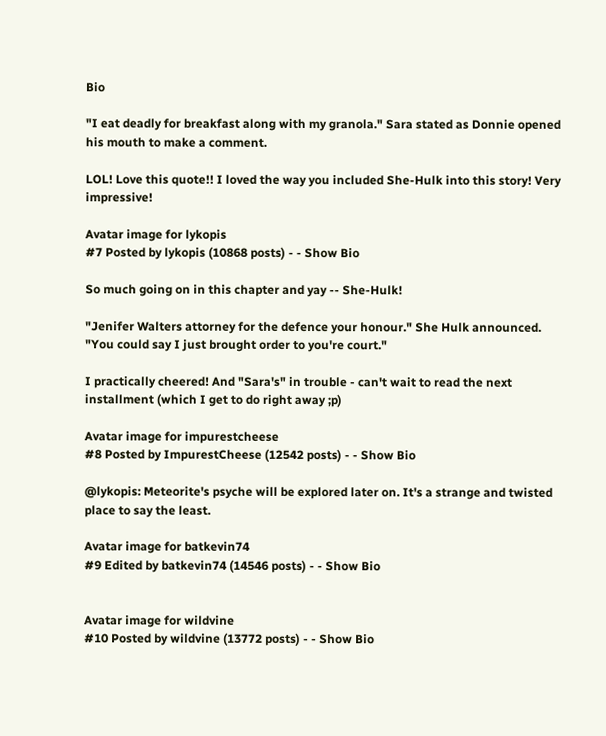Bio

"I eat deadly for breakfast along with my granola." Sara stated as Donnie opened his mouth to make a comment.

LOL! Love this quote!! I loved the way you included She-Hulk into this story! Very impressive!

Avatar image for lykopis
#7 Posted by lykopis (10868 posts) - - Show Bio

So much going on in this chapter and yay -- She-Hulk!

"Jenifer Walters attorney for the defence your honour." She Hulk announced. "You could say I just brought order to you're court."

I practically cheered! And "Sara's" in trouble - can't wait to read the next installment (which I get to do right away ;p)

Avatar image for impurestcheese
#8 Posted by ImpurestCheese (12542 posts) - - Show Bio

@lykopis: Meteorite's psyche will be explored later on. It's a strange and twisted place to say the least.

Avatar image for batkevin74
#9 Edited by batkevin74 (14546 posts) - - Show Bio


Avatar image for wildvine
#10 Posted by wildvine (13772 posts) - - Show Bio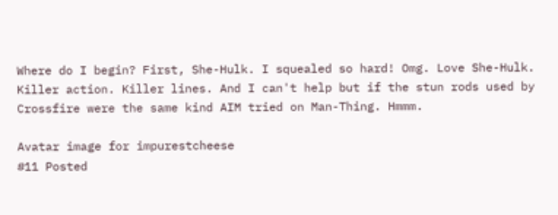Where do I begin? First, She-Hulk. I squealed so hard! Omg. Love She-Hulk. Killer action. Killer lines. And I can't help but if the stun rods used by Crossfire were the same kind AIM tried on Man-Thing. Hmmm.

Avatar image for impurestcheese
#11 Posted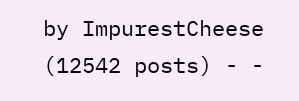by ImpurestCheese (12542 posts) - -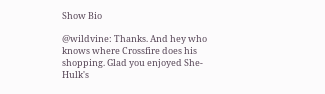Show Bio

@wildvine: Thanks. And hey who knows where Crossfire does his shopping. Glad you enjoyed She-Hulk's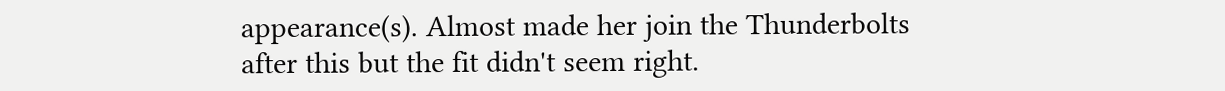appearance(s). Almost made her join the Thunderbolts after this but the fit didn't seem right.